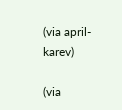(via april-karev)

(via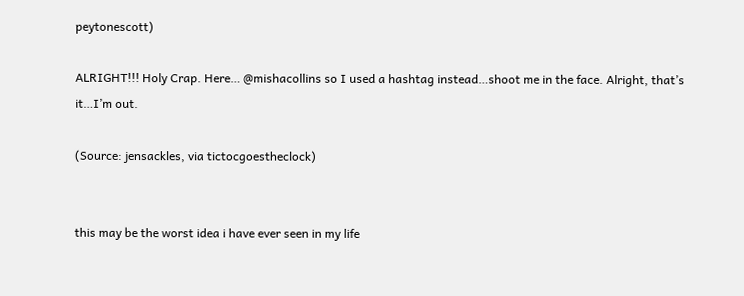peytonescott)

ALRIGHT!!! Holy Crap. Here… @mishacollins so I used a hashtag instead…shoot me in the face. Alright, that’s it…I’m out.

(Source: jensackles, via tictocgoestheclock)


this may be the worst idea i have ever seen in my life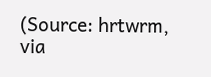(Source: hrtwrm, via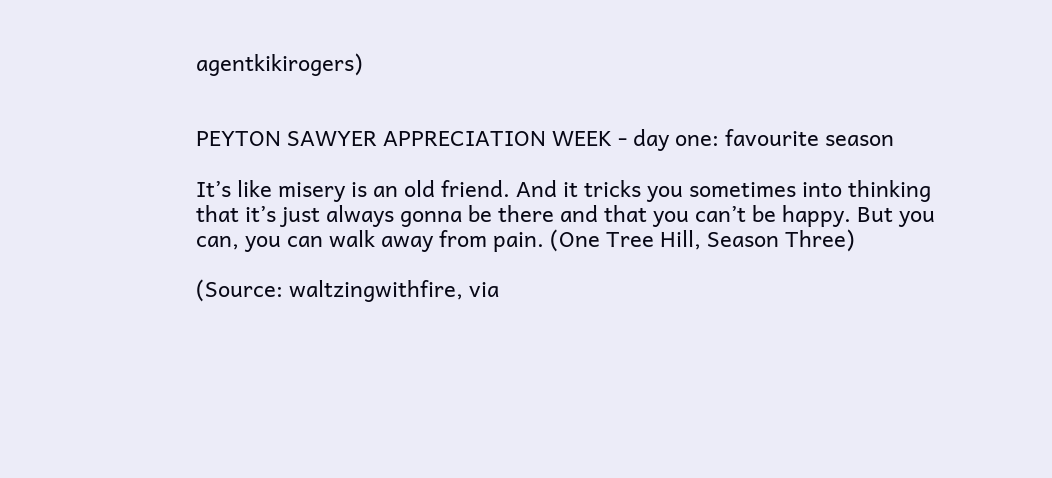agentkikirogers)


PEYTON SAWYER APPRECIATION WEEK - day one: favourite season

It’s like misery is an old friend. And it tricks you sometimes into thinking that it’s just always gonna be there and that you can’t be happy. But you can, you can walk away from pain. (One Tree Hill, Season Three)

(Source: waltzingwithfire, via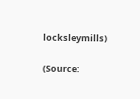locksleymills)

(Source: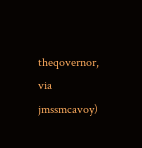theqovernor, via jmssmcavoy)